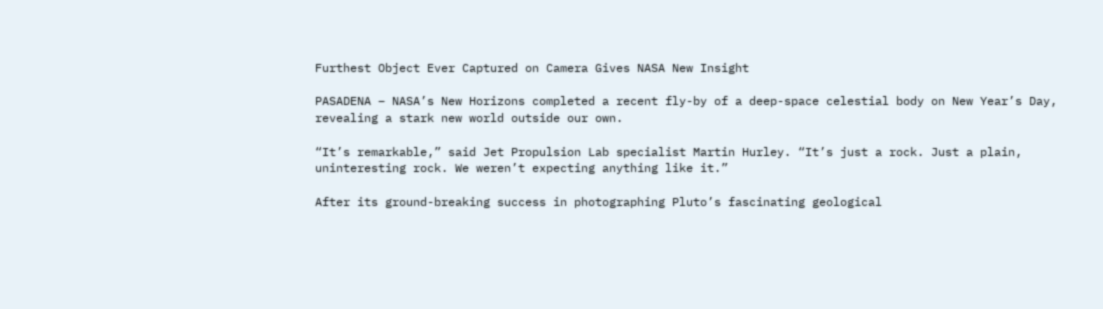Furthest Object Ever Captured on Camera Gives NASA New Insight

PASADENA – NASA’s New Horizons completed a recent fly-by of a deep-space celestial body on New Year’s Day, revealing a stark new world outside our own.

“It’s remarkable,” said Jet Propulsion Lab specialist Martin Hurley. “It’s just a rock. Just a plain, uninteresting rock. We weren’t expecting anything like it.”

After its ground-breaking success in photographing Pluto’s fascinating geological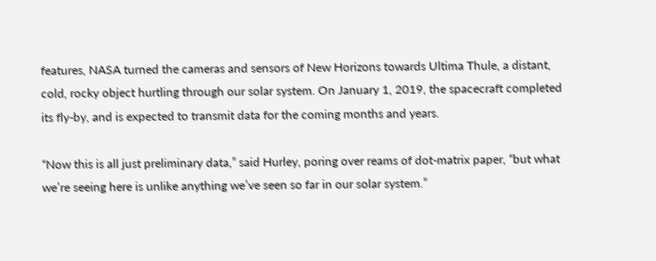features, NASA turned the cameras and sensors of New Horizons towards Ultima Thule, a distant, cold, rocky object hurtling through our solar system. On January 1, 2019, the spacecraft completed its fly-by, and is expected to transmit data for the coming months and years.

“Now this is all just preliminary data,” said Hurley, poring over reams of dot-matrix paper, “but what we’re seeing here is unlike anything we’ve seen so far in our solar system.”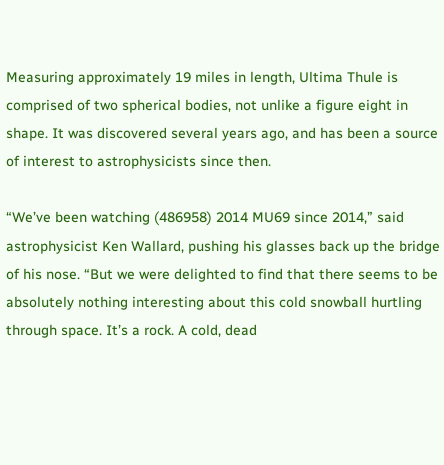Measuring approximately 19 miles in length, Ultima Thule is comprised of two spherical bodies, not unlike a figure eight in shape. It was discovered several years ago, and has been a source of interest to astrophysicists since then.

“We’ve been watching (486958) 2014 MU69 since 2014,” said astrophysicist Ken Wallard, pushing his glasses back up the bridge of his nose. “But we were delighted to find that there seems to be absolutely nothing interesting about this cold snowball hurtling through space. It’s a rock. A cold, dead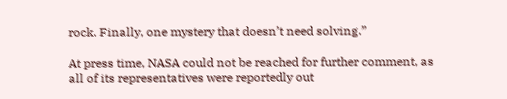rock. Finally, one mystery that doesn’t need solving.”

At press time, NASA could not be reached for further comment, as all of its representatives were reportedly out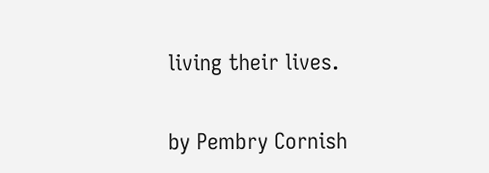living their lives.

by Pembry Cornish